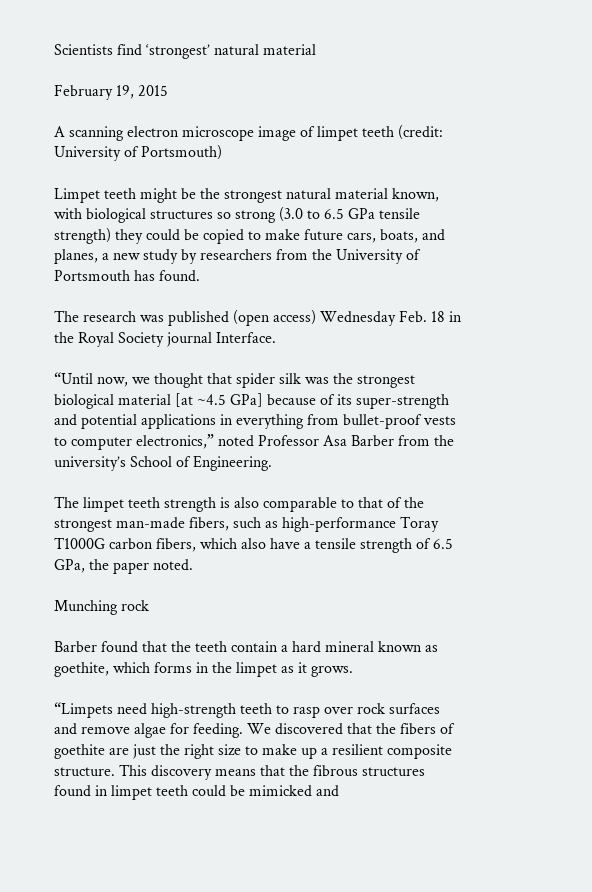Scientists find ‘strongest’ natural material

February 19, 2015

A scanning electron microscope image of limpet teeth (credit: University of Portsmouth)

Limpet teeth might be the strongest natural material known, with biological structures so strong (3.0 to 6.5 GPa tensile strength) they could be copied to make future cars, boats, and planes, a new study by researchers from the University of Portsmouth has found.

The research was published (open access) Wednesday Feb. 18 in the Royal Society journal Interface.

“Until now, we thought that spider silk was the strongest biological material [at ~4.5 GPa] because of its super-strength and potential applications in everything from bullet-proof vests to computer electronics,” noted Professor Asa Barber from the university’s School of Engineering.

The limpet teeth strength is also comparable to that of the strongest man-made fibers, such as high-performance Toray T1000G carbon fibers, which also have a tensile strength of 6.5 GPa, the paper noted.

Munching rock

Barber found that the teeth contain a hard mineral known as goethite, which forms in the limpet as it grows.

“Limpets need high-strength teeth to rasp over rock surfaces and remove algae for feeding. We discovered that the fibers of goethite are just the right size to make up a resilient composite structure. This discovery means that the fibrous structures found in limpet teeth could be mimicked and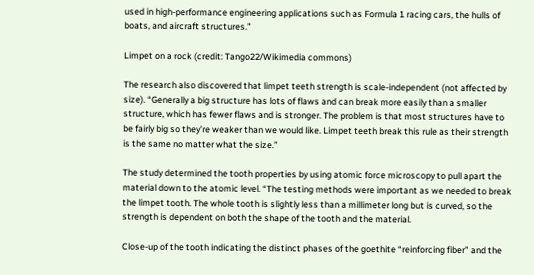used in high-performance engineering applications such as Formula 1 racing cars, the hulls of boats, and aircraft structures.”

Limpet on a rock (credit: Tango22/Wikimedia commons)

The research also discovered that limpet teeth strength is scale-independent (not affected by size). “Generally a big structure has lots of flaws and can break more easily than a smaller structure, which has fewer flaws and is stronger. The problem is that most structures have to be fairly big so they’re weaker than we would like. Limpet teeth break this rule as their strength is the same no matter what the size.”

The study determined the tooth properties by using atomic force microscopy to pull apart the material down to the atomic level. “The testing methods were important as we needed to break the limpet tooth. The whole tooth is slightly less than a millimeter long but is curved, so the strength is dependent on both the shape of the tooth and the material.

Close-up of the tooth indicating the distinct phases of the goethite “reinforcing fiber” and the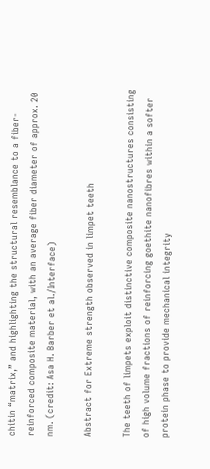chitin “matrix,” and highlighting the structural resemblance to a fiber-reinforced composite material, with an average fiber diameter of approx. 20 nm. (credit: Asa H. Barber et al./Interface)

Abstract for Extreme strength observed in limpet teeth

The teeth of limpets exploit distinctive composite nanostructures consisting of high volume fractions of reinforcing goethite nanofibres within a softer protein phase to provide mechanical integrity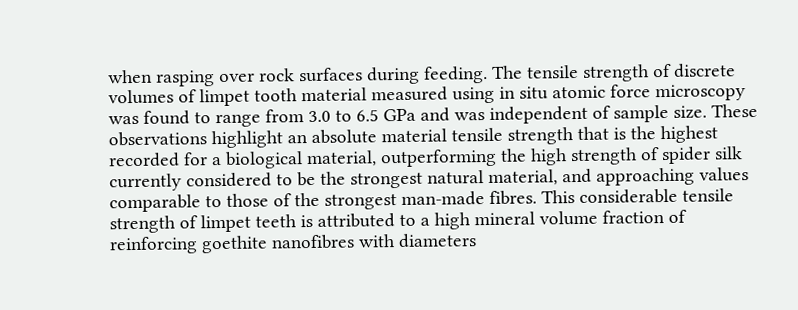when rasping over rock surfaces during feeding. The tensile strength of discrete volumes of limpet tooth material measured using in situ atomic force microscopy was found to range from 3.0 to 6.5 GPa and was independent of sample size. These observations highlight an absolute material tensile strength that is the highest recorded for a biological material, outperforming the high strength of spider silk currently considered to be the strongest natural material, and approaching values comparable to those of the strongest man-made fibres. This considerable tensile strength of limpet teeth is attributed to a high mineral volume fraction of reinforcing goethite nanofibres with diameters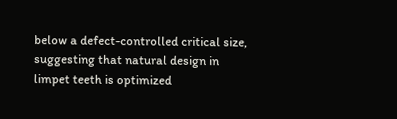below a defect-controlled critical size, suggesting that natural design in limpet teeth is optimized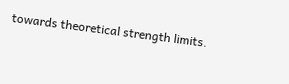towards theoretical strength limits.